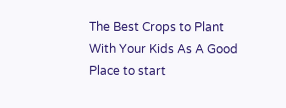The Best Crops to Plant With Your Kids As A Good Place to start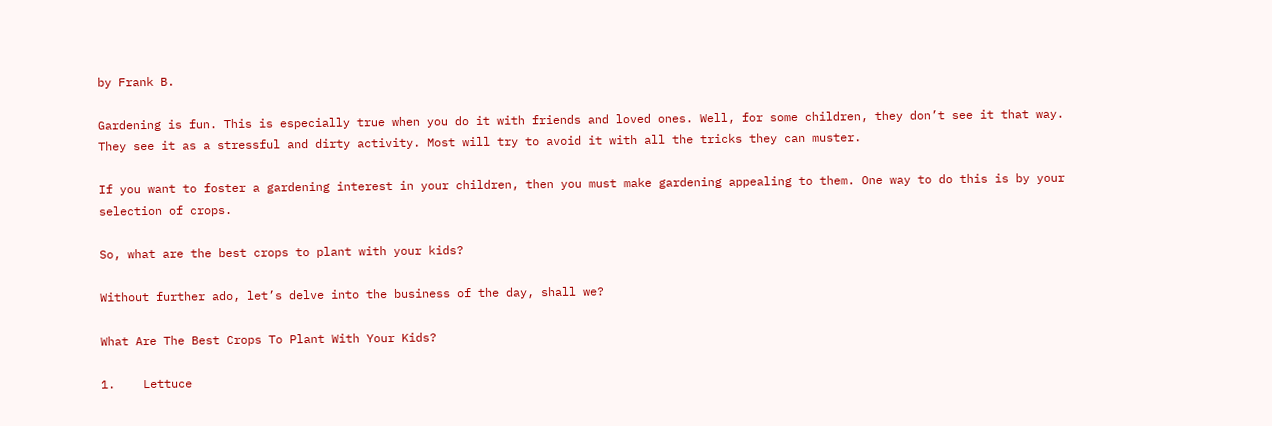by Frank B.

Gardening is fun. This is especially true when you do it with friends and loved ones. Well, for some children, they don’t see it that way. They see it as a stressful and dirty activity. Most will try to avoid it with all the tricks they can muster.

If you want to foster a gardening interest in your children, then you must make gardening appealing to them. One way to do this is by your selection of crops.

So, what are the best crops to plant with your kids?

Without further ado, let’s delve into the business of the day, shall we?

What Are The Best Crops To Plant With Your Kids?

1.    Lettuce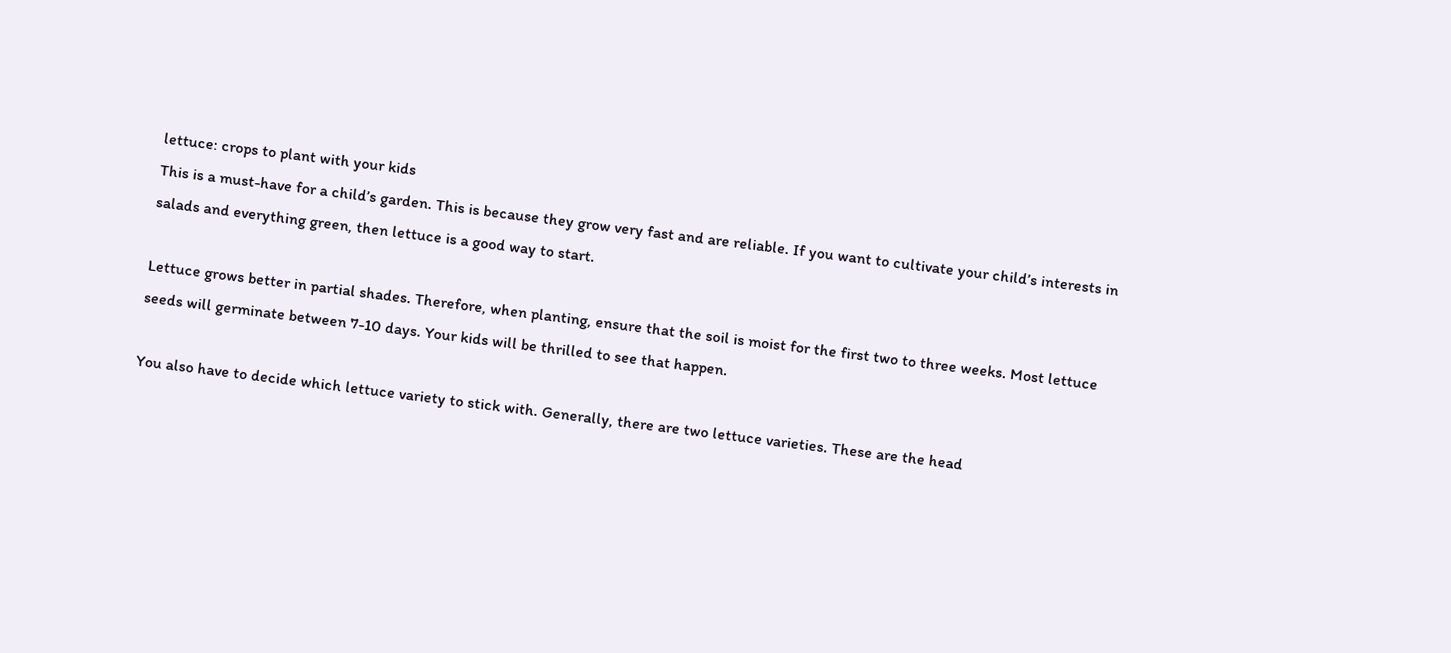lettuce: crops to plant with your kids
This is a must-have for a child’s garden. This is because they grow very fast and are reliable. If you want to cultivate your child’s interests in salads and everything green, then lettuce is a good way to start.

Lettuce grows better in partial shades. Therefore, when planting, ensure that the soil is moist for the first two to three weeks. Most lettuce seeds will germinate between 7-10 days. Your kids will be thrilled to see that happen.

You also have to decide which lettuce variety to stick with. Generally, there are two lettuce varieties. These are the head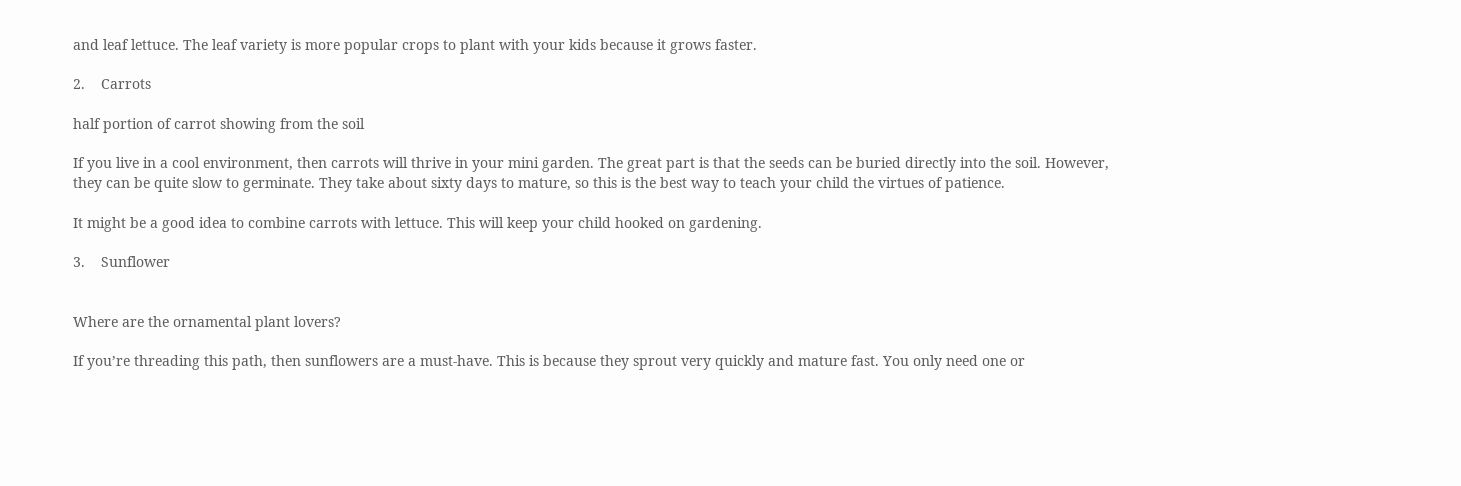and leaf lettuce. The leaf variety is more popular crops to plant with your kids because it grows faster.

2.    Carrots

half portion of carrot showing from the soil

If you live in a cool environment, then carrots will thrive in your mini garden. The great part is that the seeds can be buried directly into the soil. However, they can be quite slow to germinate. They take about sixty days to mature, so this is the best way to teach your child the virtues of patience.

It might be a good idea to combine carrots with lettuce. This will keep your child hooked on gardening.

3.    Sunflower


Where are the ornamental plant lovers?

If you’re threading this path, then sunflowers are a must-have. This is because they sprout very quickly and mature fast. You only need one or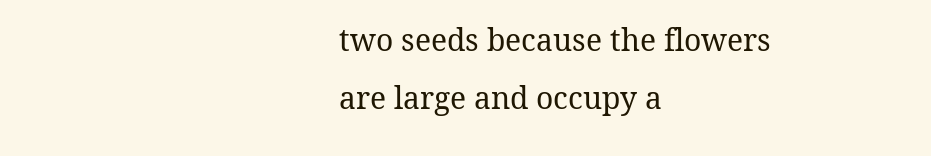two seeds because the flowers are large and occupy a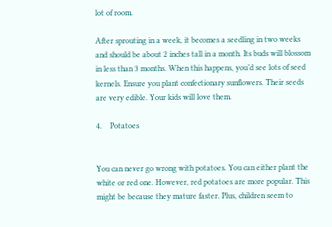lot of room.

After sprouting in a week, it becomes a seedling in two weeks and should be about 2 inches tall in a month. Its buds will blossom in less than 3 months. When this happens, you’d see lots of seed kernels. Ensure you plant confectionary sunflowers. Their seeds are very edible. Your kids will love them.

4.    Potatoes


You can never go wrong with potatoes. You can either plant the white or red one. However, red potatoes are more popular. This might be because they mature faster. Plus, children seem to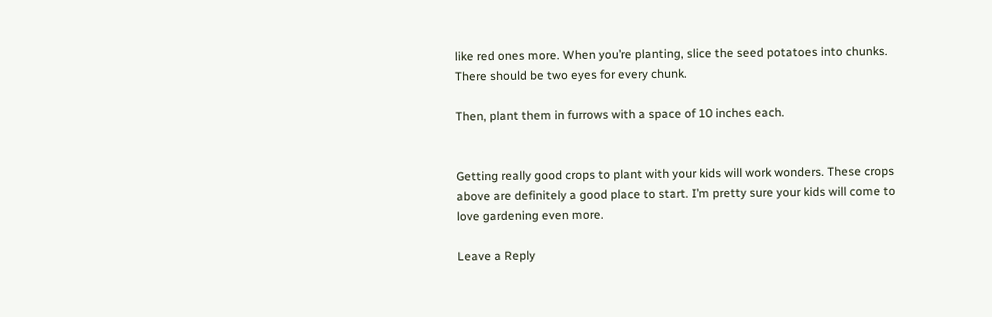like red ones more. When you’re planting, slice the seed potatoes into chunks. There should be two eyes for every chunk.

Then, plant them in furrows with a space of 10 inches each.


Getting really good crops to plant with your kids will work wonders. These crops above are definitely a good place to start. I’m pretty sure your kids will come to love gardening even more.

Leave a Reply